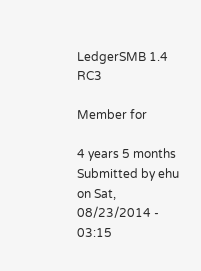LedgerSMB 1.4 RC3

Member for

4 years 5 months
Submitted by ehu on Sat, 08/23/2014 - 03:15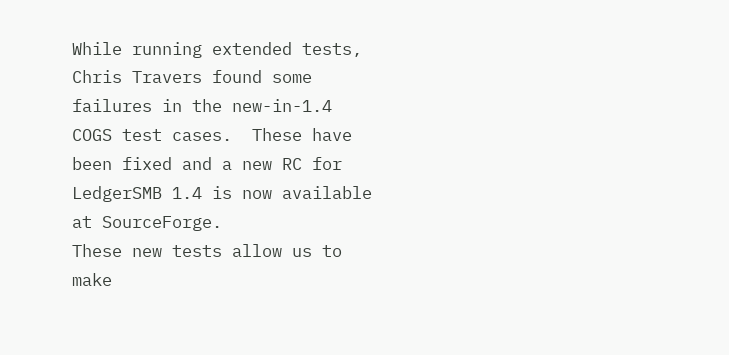While running extended tests, Chris Travers found some failures in the new-in-1.4 COGS test cases.  These have been fixed and a new RC for LedgerSMB 1.4 is now available at SourceForge.
These new tests allow us to make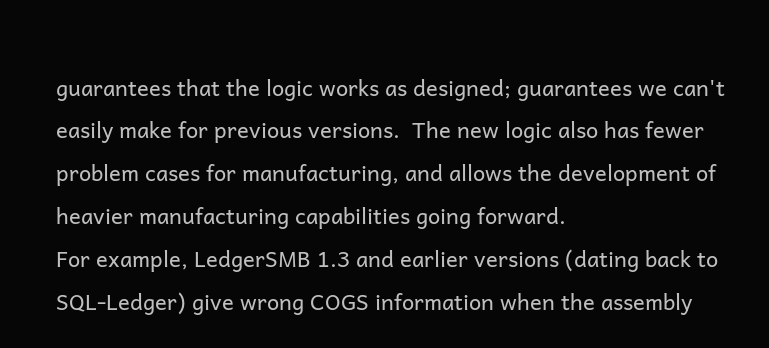guarantees that the logic works as designed; guarantees we can't easily make for previous versions.  The new logic also has fewer problem cases for manufacturing, and allows the development of heavier manufacturing capabilities going forward.
For example, LedgerSMB 1.3 and earlier versions (dating back to SQL-Ledger) give wrong COGS information when the assembly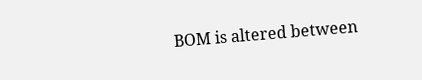BOM is altered between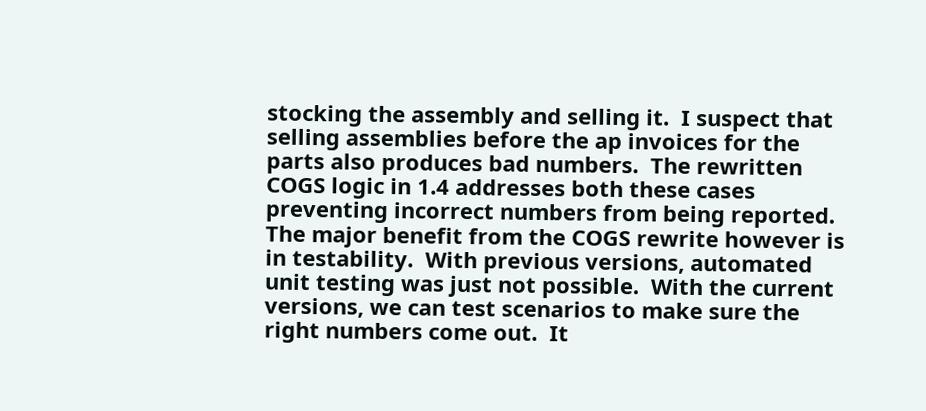stocking the assembly and selling it.  I suspect that selling assemblies before the ap invoices for the parts also produces bad numbers.  The rewritten COGS logic in 1.4 addresses both these cases preventing incorrect numbers from being reported.
The major benefit from the COGS rewrite however is in testability.  With previous versions, automated unit testing was just not possible.  With the current versions, we can test scenarios to make sure the right numbers come out.  It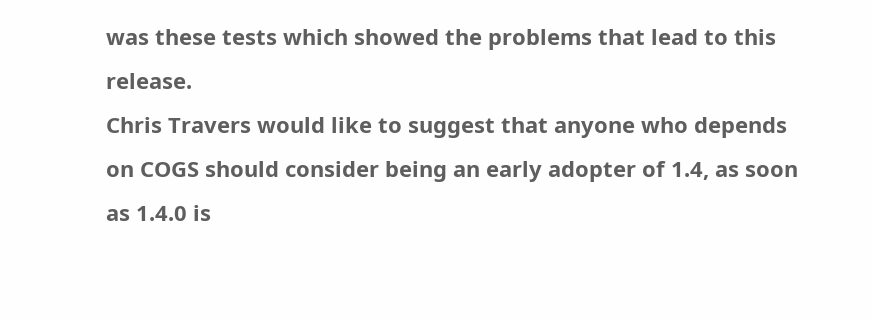was these tests which showed the problems that lead to this release.
Chris Travers would like to suggest that anyone who depends on COGS should consider being an early adopter of 1.4, as soon as 1.4.0 is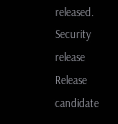released.
Security release
Release candidate